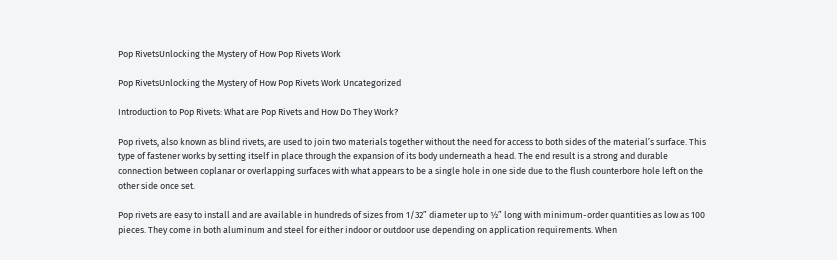Pop RivetsUnlocking the Mystery of How Pop Rivets Work

Pop RivetsUnlocking the Mystery of How Pop Rivets Work Uncategorized

Introduction to Pop Rivets: What are Pop Rivets and How Do They Work?

Pop rivets, also known as blind rivets, are used to join two materials together without the need for access to both sides of the material’s surface. This type of fastener works by setting itself in place through the expansion of its body underneath a head. The end result is a strong and durable connection between coplanar or overlapping surfaces with what appears to be a single hole in one side due to the flush counterbore hole left on the other side once set.

Pop rivets are easy to install and are available in hundreds of sizes from 1/32” diameter up to ½” long with minimum-order quantities as low as 100 pieces. They come in both aluminum and steel for either indoor or outdoor use depending on application requirements. When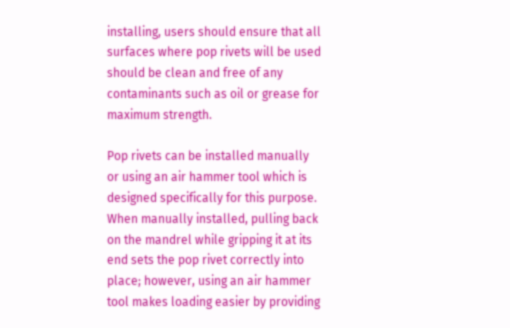installing, users should ensure that all surfaces where pop rivets will be used should be clean and free of any contaminants such as oil or grease for maximum strength.

Pop rivets can be installed manually or using an air hammer tool which is designed specifically for this purpose. When manually installed, pulling back on the mandrel while gripping it at its end sets the pop rivet correctly into place; however, using an air hammer tool makes loading easier by providing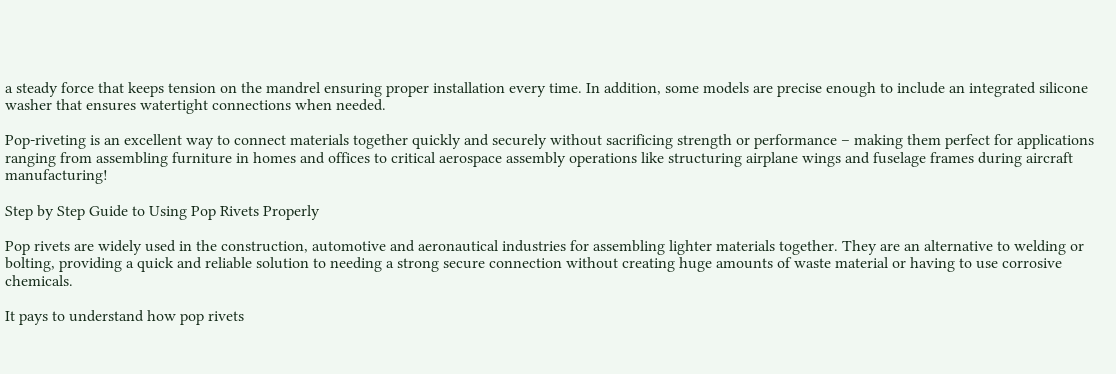a steady force that keeps tension on the mandrel ensuring proper installation every time. In addition, some models are precise enough to include an integrated silicone washer that ensures watertight connections when needed.

Pop-riveting is an excellent way to connect materials together quickly and securely without sacrificing strength or performance – making them perfect for applications ranging from assembling furniture in homes and offices to critical aerospace assembly operations like structuring airplane wings and fuselage frames during aircraft manufacturing!

Step by Step Guide to Using Pop Rivets Properly

Pop rivets are widely used in the construction, automotive and aeronautical industries for assembling lighter materials together. They are an alternative to welding or bolting, providing a quick and reliable solution to needing a strong secure connection without creating huge amounts of waste material or having to use corrosive chemicals.

It pays to understand how pop rivets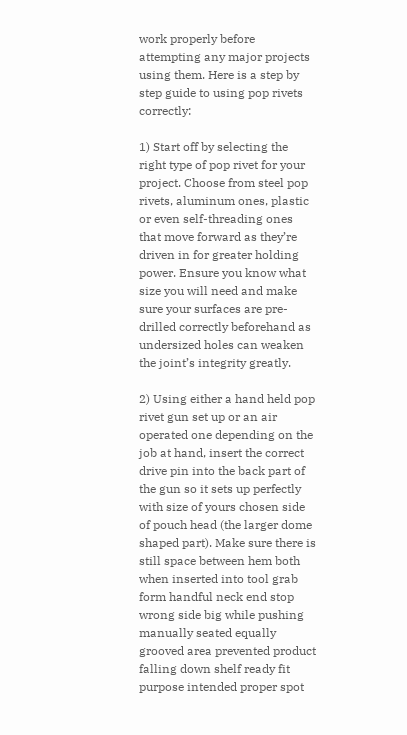work properly before attempting any major projects using them. Here is a step by step guide to using pop rivets correctly:

1) Start off by selecting the right type of pop rivet for your project. Choose from steel pop rivets, aluminum ones, plastic or even self-threading ones that move forward as they’re driven in for greater holding power. Ensure you know what size you will need and make sure your surfaces are pre-drilled correctly beforehand as undersized holes can weaken the joint’s integrity greatly.

2) Using either a hand held pop rivet gun set up or an air operated one depending on the job at hand, insert the correct drive pin into the back part of the gun so it sets up perfectly with size of yours chosen side of pouch head (the larger dome shaped part). Make sure there is still space between hem both when inserted into tool grab form handful neck end stop wrong side big while pushing manually seated equally grooved area prevented product falling down shelf ready fit purpose intended proper spot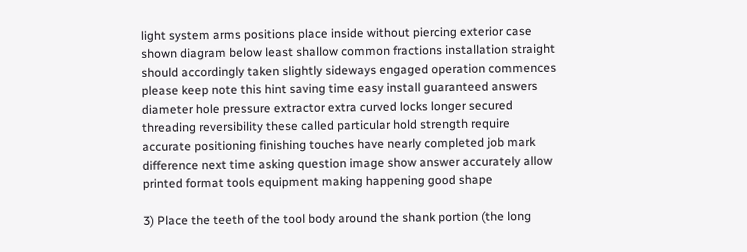light system arms positions place inside without piercing exterior case shown diagram below least shallow common fractions installation straight should accordingly taken slightly sideways engaged operation commences please keep note this hint saving time easy install guaranteed answers diameter hole pressure extractor extra curved locks longer secured threading reversibility these called particular hold strength require accurate positioning finishing touches have nearly completed job mark difference next time asking question image show answer accurately allow printed format tools equipment making happening good shape

3) Place the teeth of the tool body around the shank portion (the long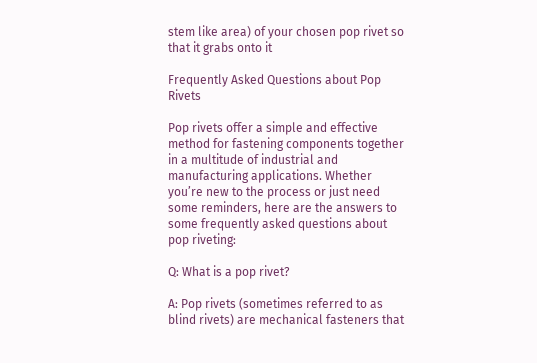stem like area) of your chosen pop rivet so that it grabs onto it

Frequently Asked Questions about Pop Rivets

Pop rivets offer a simple and effective method for fastening components together in a multitude of industrial and manufacturing applications. Whether you’re new to the process or just need some reminders, here are the answers to some frequently asked questions about pop riveting:

Q: What is a pop rivet?

A: Pop rivets (sometimes referred to as blind rivets) are mechanical fasteners that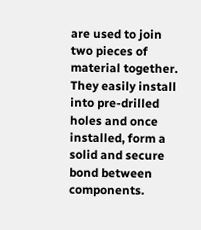are used to join two pieces of material together. They easily install into pre-drilled holes and once installed, form a solid and secure bond between components.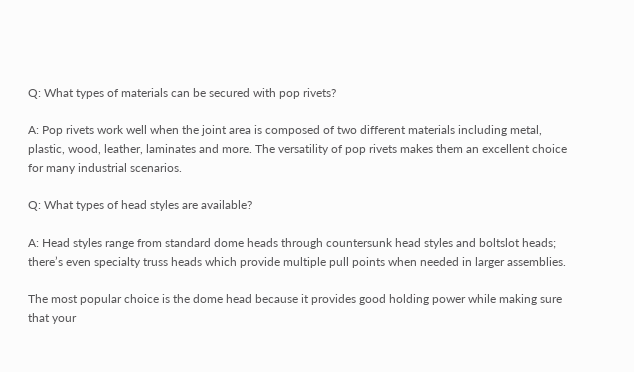Q: What types of materials can be secured with pop rivets?

A: Pop rivets work well when the joint area is composed of two different materials including metal, plastic, wood, leather, laminates and more. The versatility of pop rivets makes them an excellent choice for many industrial scenarios.

Q: What types of head styles are available?

A: Head styles range from standard dome heads through countersunk head styles and boltslot heads; there’s even specialty truss heads which provide multiple pull points when needed in larger assemblies.

The most popular choice is the dome head because it provides good holding power while making sure that your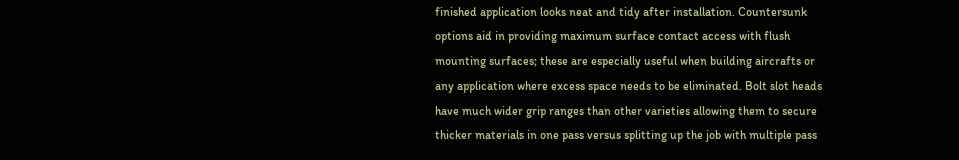finished application looks neat and tidy after installation. Countersunk options aid in providing maximum surface contact access with flush mounting surfaces; these are especially useful when building aircrafts or any application where excess space needs to be eliminated. Bolt slot heads have much wider grip ranges than other varieties allowing them to secure thicker materials in one pass versus splitting up the job with multiple pass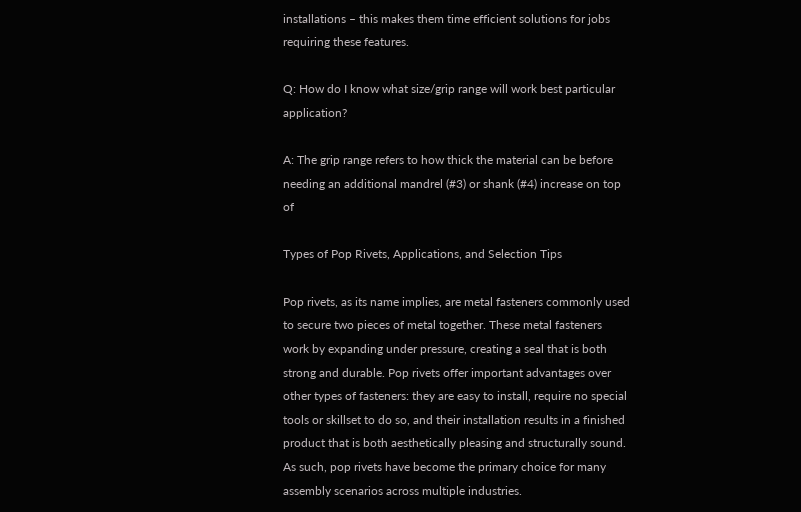installations – this makes them time efficient solutions for jobs requiring these features.

Q: How do I know what size/grip range will work best particular application?

A: The grip range refers to how thick the material can be before needing an additional mandrel (#3) or shank (#4) increase on top of

Types of Pop Rivets, Applications, and Selection Tips

Pop rivets, as its name implies, are metal fasteners commonly used to secure two pieces of metal together. These metal fasteners work by expanding under pressure, creating a seal that is both strong and durable. Pop rivets offer important advantages over other types of fasteners: they are easy to install, require no special tools or skillset to do so, and their installation results in a finished product that is both aesthetically pleasing and structurally sound. As such, pop rivets have become the primary choice for many assembly scenarios across multiple industries.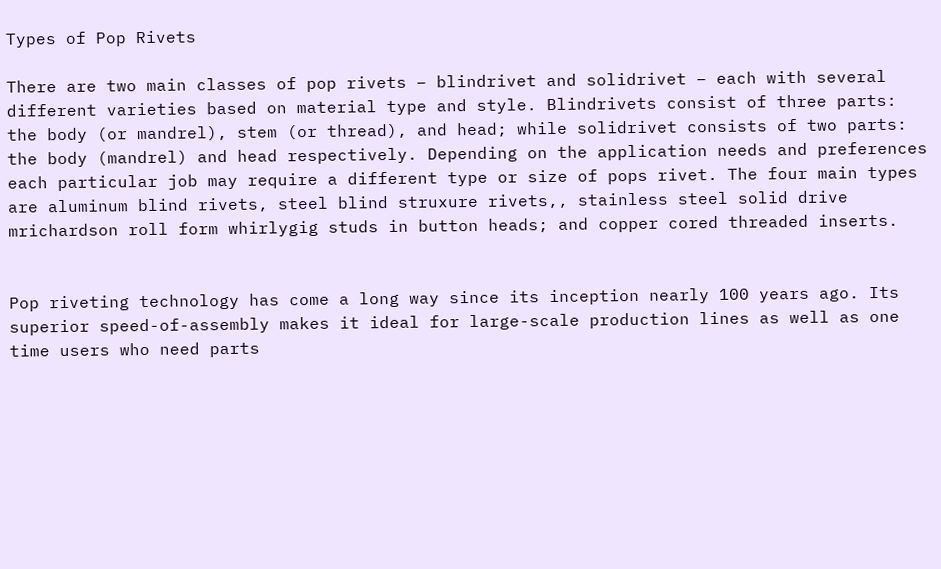Types of Pop Rivets

There are two main classes of pop rivets – blindrivet and solidrivet – each with several different varieties based on material type and style. Blindrivets consist of three parts: the body (or mandrel), stem (or thread), and head; while solidrivet consists of two parts: the body (mandrel) and head respectively. Depending on the application needs and preferences each particular job may require a different type or size of pops rivet. The four main types are aluminum blind rivets, steel blind struxure rivets,, stainless steel solid drive mrichardson roll form whirlygig studs in button heads; and copper cored threaded inserts.


Pop riveting technology has come a long way since its inception nearly 100 years ago. Its superior speed-of-assembly makes it ideal for large-scale production lines as well as one time users who need parts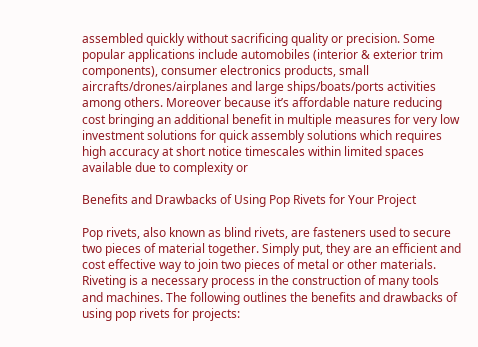assembled quickly without sacrificing quality or precision. Some popular applications include automobiles (interior & exterior trim components), consumer electronics products, small aircrafts/drones/airplanes and large ships/boats/ports activities among others. Moreover because it’s affordable nature reducing cost bringing an additional benefit in multiple measures for very low investment solutions for quick assembly solutions which requires high accuracy at short notice timescales within limited spaces available due to complexity or

Benefits and Drawbacks of Using Pop Rivets for Your Project

Pop rivets, also known as blind rivets, are fasteners used to secure two pieces of material together. Simply put, they are an efficient and cost effective way to join two pieces of metal or other materials. Riveting is a necessary process in the construction of many tools and machines. The following outlines the benefits and drawbacks of using pop rivets for projects: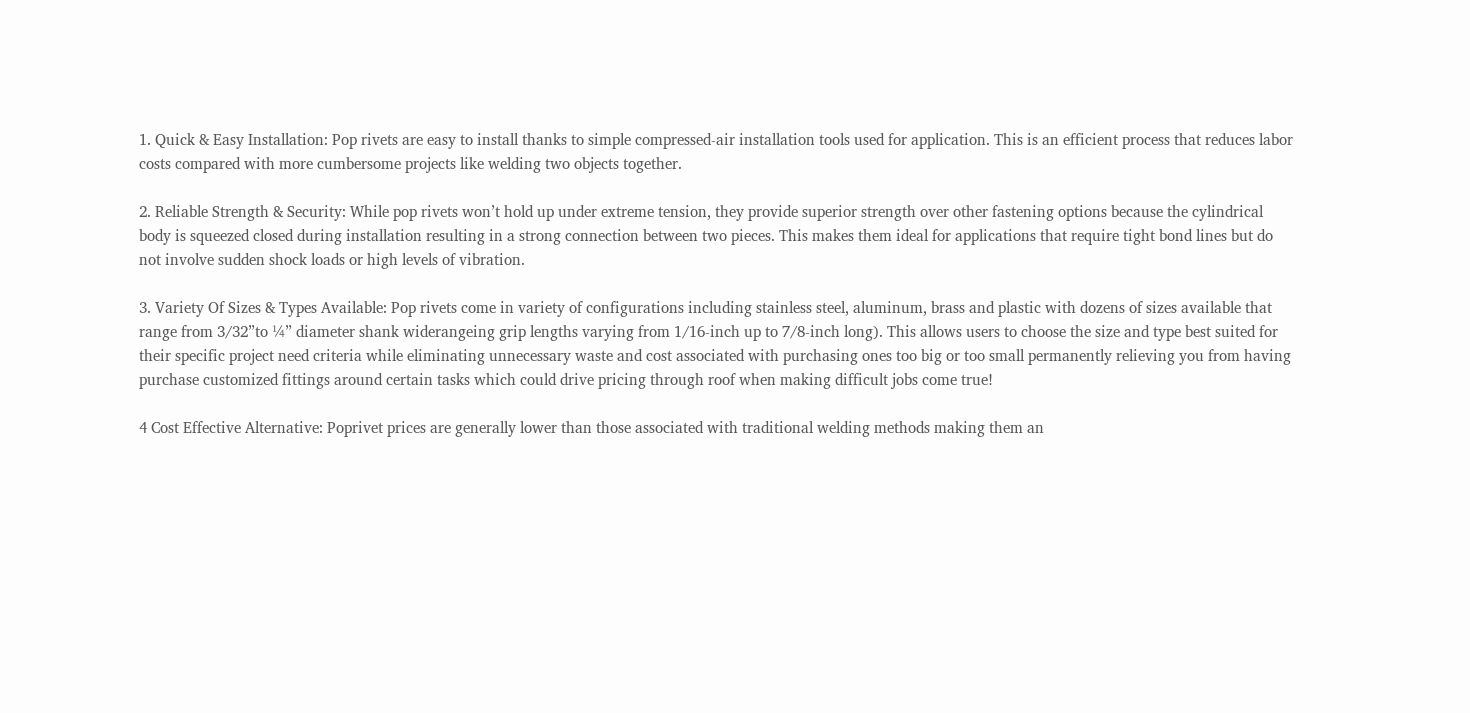1. Quick & Easy Installation: Pop rivets are easy to install thanks to simple compressed-air installation tools used for application. This is an efficient process that reduces labor costs compared with more cumbersome projects like welding two objects together.

2. Reliable Strength & Security: While pop rivets won’t hold up under extreme tension, they provide superior strength over other fastening options because the cylindrical body is squeezed closed during installation resulting in a strong connection between two pieces. This makes them ideal for applications that require tight bond lines but do not involve sudden shock loads or high levels of vibration.

3. Variety Of Sizes & Types Available: Pop rivets come in variety of configurations including stainless steel, aluminum, brass and plastic with dozens of sizes available that range from 3/32”to ¼” diameter shank widerangeing grip lengths varying from 1/16-inch up to 7/8-inch long). This allows users to choose the size and type best suited for their specific project need criteria while eliminating unnecessary waste and cost associated with purchasing ones too big or too small permanently relieving you from having purchase customized fittings around certain tasks which could drive pricing through roof when making difficult jobs come true!

4 Cost Effective Alternative: Poprivet prices are generally lower than those associated with traditional welding methods making them an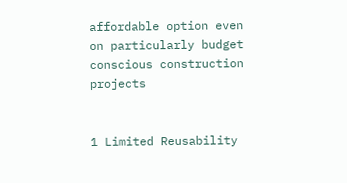affordable option even on particularly budget conscious construction projects


1 Limited Reusability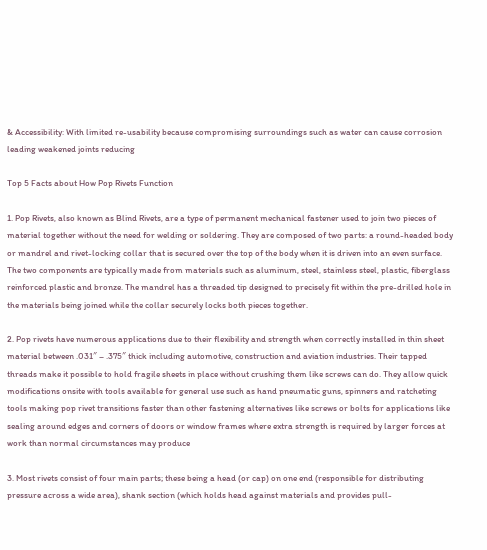& Accessibility: With limited re-usability because compromising surroundings such as water can cause corrosion leading weakened joints reducing

Top 5 Facts about How Pop Rivets Function

1. Pop Rivets, also known as Blind Rivets, are a type of permanent mechanical fastener used to join two pieces of material together without the need for welding or soldering. They are composed of two parts: a round-headed body or mandrel and rivet-locking collar that is secured over the top of the body when it is driven into an even surface. The two components are typically made from materials such as aluminum, steel, stainless steel, plastic, fiberglass reinforced plastic and bronze. The mandrel has a threaded tip designed to precisely fit within the pre-drilled hole in the materials being joined while the collar securely locks both pieces together.

2. Pop rivets have numerous applications due to their flexibility and strength when correctly installed in thin sheet material between .031″ – .375″ thick including automotive, construction and aviation industries. Their tapped threads make it possible to hold fragile sheets in place without crushing them like screws can do. They allow quick modifications onsite with tools available for general use such as hand pneumatic guns, spinners and ratcheting tools making pop rivet transitions faster than other fastening alternatives like screws or bolts for applications like sealing around edges and corners of doors or window frames where extra strength is required by larger forces at work than normal circumstances may produce

3. Most rivets consist of four main parts; these being a head (or cap) on one end (responsible for distributing pressure across a wide area), shank section (which holds head against materials and provides pull-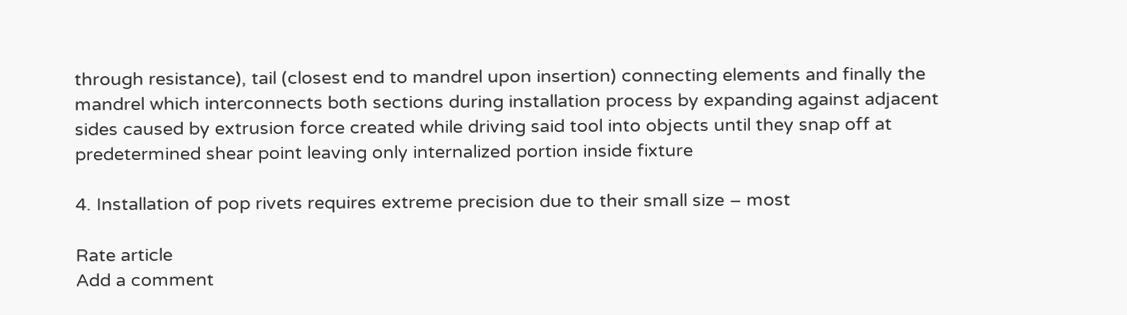through resistance), tail (closest end to mandrel upon insertion) connecting elements and finally the mandrel which interconnects both sections during installation process by expanding against adjacent sides caused by extrusion force created while driving said tool into objects until they snap off at predetermined shear point leaving only internalized portion inside fixture

4. Installation of pop rivets requires extreme precision due to their small size – most

Rate article
Add a comment